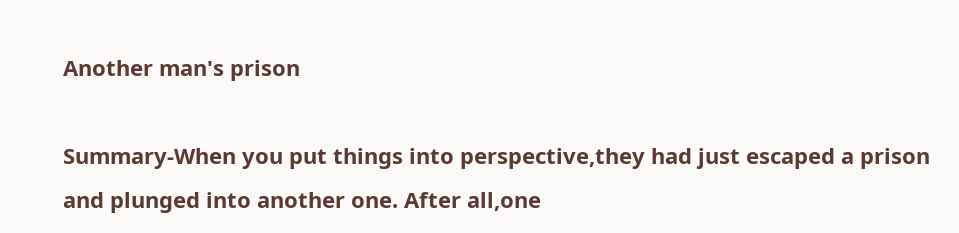Another man's prison

Summary-When you put things into perspective,they had just escaped a prison and plunged into another one. After all,one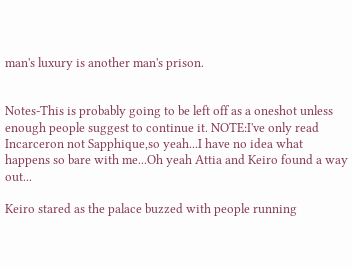man's luxury is another man's prison.


Notes-This is probably going to be left off as a oneshot unless enough people suggest to continue it. NOTE:I've only read Incarceron not Sapphique,so yeah...I have no idea what happens so bare with me...Oh yeah Attia and Keiro found a way out...

Keiro stared as the palace buzzed with people running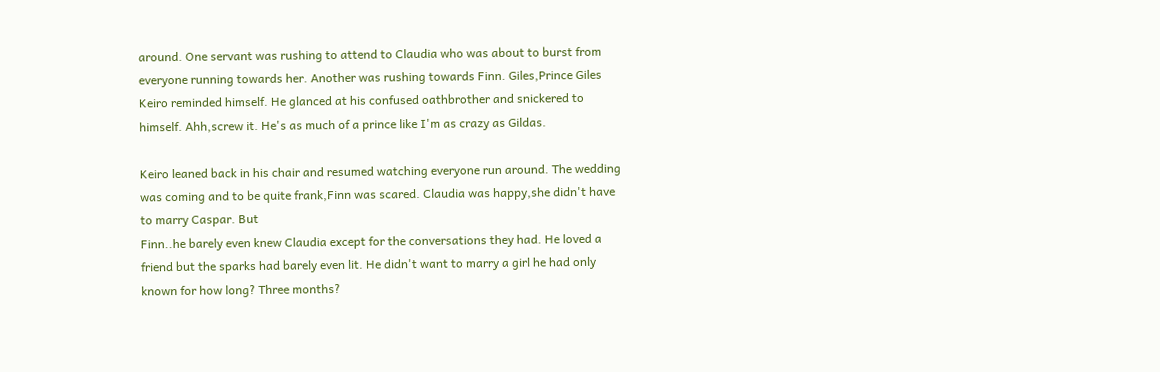around. One servant was rushing to attend to Claudia who was about to burst from everyone running towards her. Another was rushing towards Finn. Giles,Prince Giles Keiro reminded himself. He glanced at his confused oathbrother and snickered to himself. Ahh,screw it. He's as much of a prince like I'm as crazy as Gildas.

Keiro leaned back in his chair and resumed watching everyone run around. The wedding was coming and to be quite frank,Finn was scared. Claudia was happy,she didn't have to marry Caspar. But
Finn..he barely even knew Claudia except for the conversations they had. He loved a friend but the sparks had barely even lit. He didn't want to marry a girl he had only known for how long? Three months?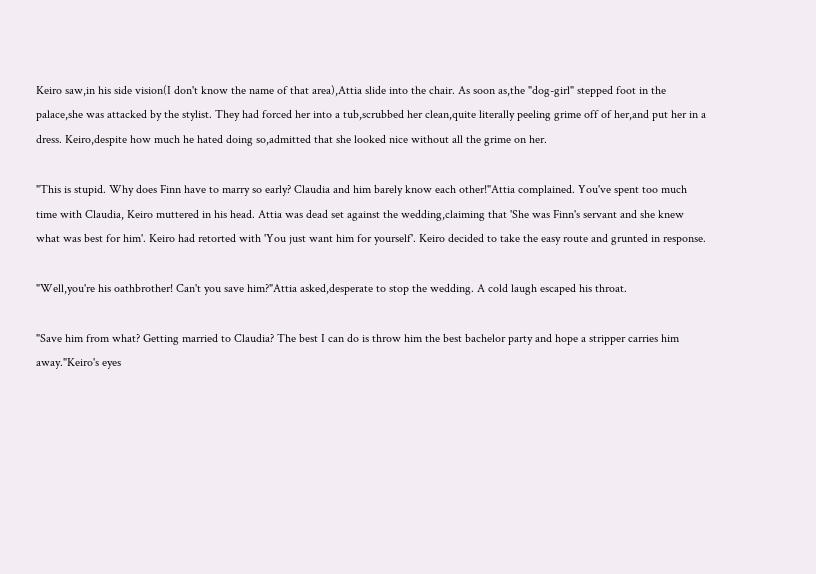Keiro saw,in his side vision(I don't know the name of that area),Attia slide into the chair. As soon as,the "dog-girl" stepped foot in the palace,she was attacked by the stylist. They had forced her into a tub,scrubbed her clean,quite literally peeling grime off of her,and put her in a dress. Keiro,despite how much he hated doing so,admitted that she looked nice without all the grime on her.

"This is stupid. Why does Finn have to marry so early? Claudia and him barely know each other!"Attia complained. You've spent too much time with Claudia, Keiro muttered in his head. Attia was dead set against the wedding,claiming that 'She was Finn's servant and she knew what was best for him'. Keiro had retorted with 'You just want him for yourself'. Keiro decided to take the easy route and grunted in response.

"Well,you're his oathbrother! Can't you save him?"Attia asked,desperate to stop the wedding. A cold laugh escaped his throat.

"Save him from what? Getting married to Claudia? The best I can do is throw him the best bachelor party and hope a stripper carries him away."Keiro's eyes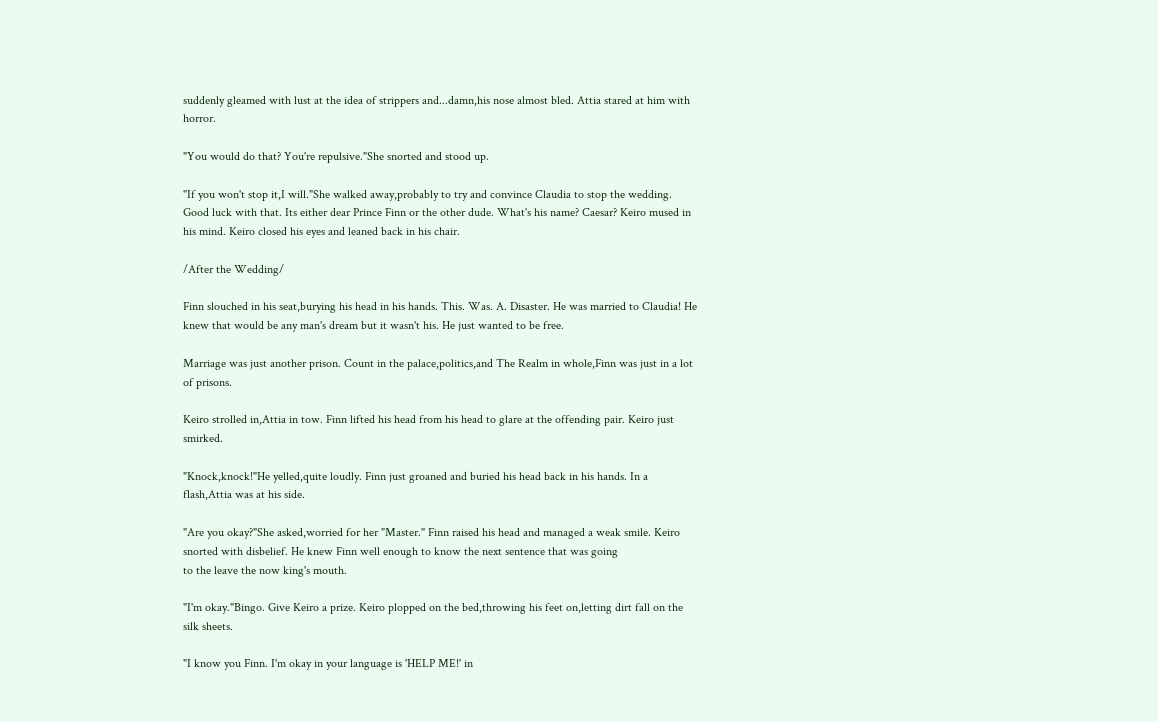suddenly gleamed with lust at the idea of strippers and...damn,his nose almost bled. Attia stared at him with horror.

"You would do that? You're repulsive."She snorted and stood up.

"If you won't stop it,I will."She walked away,probably to try and convince Claudia to stop the wedding. Good luck with that. Its either dear Prince Finn or the other dude. What's his name? Caesar? Keiro mused in his mind. Keiro closed his eyes and leaned back in his chair.

/After the Wedding/

Finn slouched in his seat,burying his head in his hands. This. Was. A. Disaster. He was married to Claudia! He knew that would be any man's dream but it wasn't his. He just wanted to be free.

Marriage was just another prison. Count in the palace,politics,and The Realm in whole,Finn was just in a lot of prisons.

Keiro strolled in,Attia in tow. Finn lifted his head from his head to glare at the offending pair. Keiro just smirked.

"Knock,knock!"He yelled,quite loudly. Finn just groaned and buried his head back in his hands. In a flash,Attia was at his side.

"Are you okay?"She asked,worried for her "Master." Finn raised his head and managed a weak smile. Keiro snorted with disbelief. He knew Finn well enough to know the next sentence that was going
to the leave the now king's mouth.

"I'm okay."Bingo. Give Keiro a prize. Keiro plopped on the bed,throwing his feet on,letting dirt fall on the silk sheets.

"I know you Finn. I'm okay in your language is 'HELP ME!' in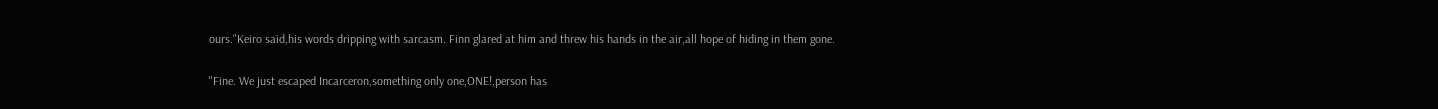ours."Keiro said,his words dripping with sarcasm. Finn glared at him and threw his hands in the air,all hope of hiding in them gone.

"Fine. We just escaped Incarceron,something only one,ONE!,person has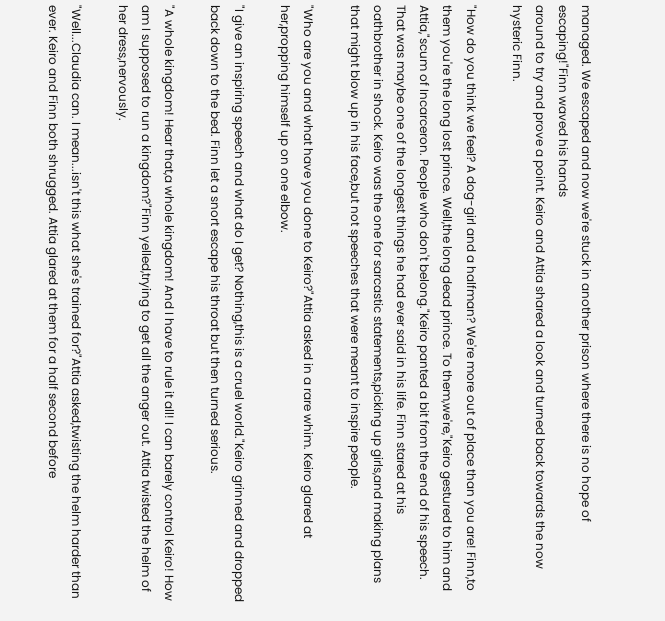managed. We escaped and now we're stuck in another prison where there is no hope of escaping!"Finn waved his hands
around to try and prove a point. Keiro and Attia shared a look and turned back towards the now hysteric Finn.

"How do you think we feel? A dog-girl and a halfman? We're more out of place than you are! Finn,to them you're the long lost prince. Well,the long dead prince. To them,we're,"Keiro gestured to him and Attia,"scum of Incarceron. People who don't belong."Keiro panted a bit from the end of his speech. That was maybe one of the longest things he had ever said in his life. Finn stared at his
oathbrother in shock. Keiro was the one for sarcastic statements,picking up girls,and making plans that might blow up in his face,but not speeches that were meant to inspire people.

"Who are you and what have you done to Keiro?"Attia asked in a rare whim. Keiro glared at her,propping himself up on one elbow.

"I give an inspiring speech and what do I get? Nothing,this is a cruel world."Keiro grinned and dropped back down to the bed. Finn let a snort escape his throat but then turned serious.

"A whole kingdom! Hear that,a whole kingdom! And I have to rule it all! I can barely control Keiro! How am I supposed to run a kingdom?"Finn yelled,trying to get all the anger out. Attia twisted the helm of her dress,nervously.

"Well...Claudia can. I mean...isn't this what she's trained for?"Attia asked,twisting the helm harder than ever. Keiro and Finn both shrugged. Attia glared at them for a half second before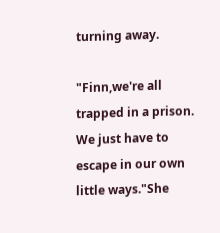turning away.

"Finn,we're all trapped in a prison. We just have to escape in our own little ways."She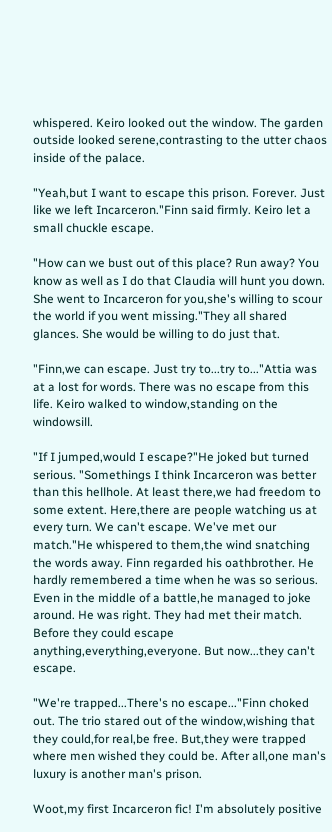whispered. Keiro looked out the window. The garden outside looked serene,contrasting to the utter chaos inside of the palace.

"Yeah,but I want to escape this prison. Forever. Just like we left Incarceron."Finn said firmly. Keiro let a small chuckle escape.

"How can we bust out of this place? Run away? You know as well as I do that Claudia will hunt you down. She went to Incarceron for you,she's willing to scour the world if you went missing."They all shared glances. She would be willing to do just that.

"Finn,we can escape. Just try to...try to..."Attia was at a lost for words. There was no escape from this life. Keiro walked to window,standing on the windowsill.

"If I jumped,would I escape?"He joked but turned serious. "Somethings I think Incarceron was better than this hellhole. At least there,we had freedom to some extent. Here,there are people watching us at every turn. We can't escape. We've met our match."He whispered to them,the wind snatching the words away. Finn regarded his oathbrother. He hardly remembered a time when he was so serious. Even in the middle of a battle,he managed to joke around. He was right. They had met their match. Before they could escape anything,everything,everyone. But now...they can't escape.

"We're trapped...There's no escape..."Finn choked out. The trio stared out of the window,wishing that they could,for real,be free. But,they were trapped where men wished they could be. After all,one man's luxury is another man's prison.

Woot,my first Incarceron fic! I'm absolutely positive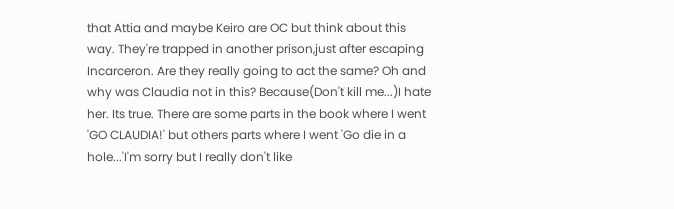that Attia and maybe Keiro are OC but think about this way. They're trapped in another prison,just after escaping Incarceron. Are they really going to act the same? Oh and why was Claudia not in this? Because(Don't kill me...)I hate her. Its true. There are some parts in the book where I went 'GO CLAUDIA!' but others parts where I went 'Go die in a hole...'I'm sorry but I really don't like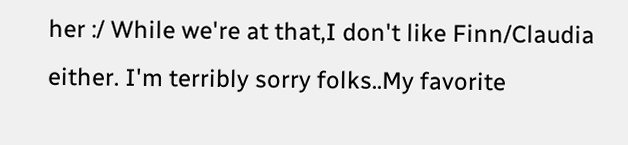her :/ While we're at that,I don't like Finn/Claudia either. I'm terribly sorry folks..My favorite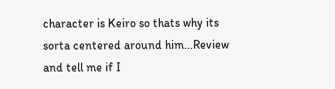character is Keiro so thats why its sorta centered around him...Review and tell me if I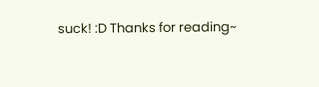suck! :D Thanks for reading~